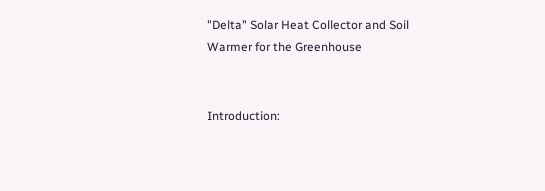"Delta" Solar Heat Collector and Soil Warmer for the Greenhouse


Introduction: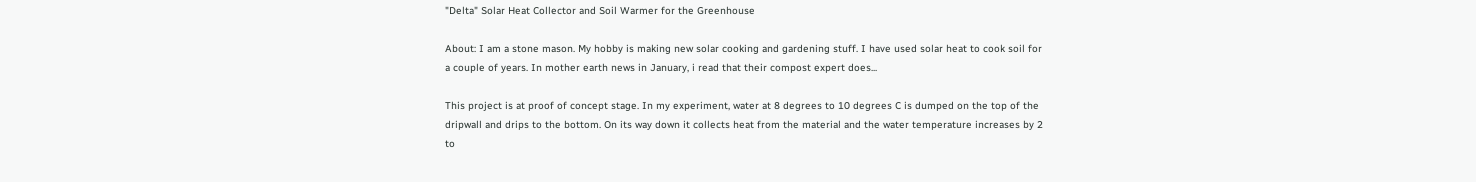"Delta" Solar Heat Collector and Soil Warmer for the Greenhouse

About: I am a stone mason. My hobby is making new solar cooking and gardening stuff. I have used solar heat to cook soil for a couple of years. In mother earth news in January, i read that their compost expert does...

This project is at proof of concept stage. In my experiment, water at 8 degrees to 10 degrees C is dumped on the top of the dripwall and drips to the bottom. On its way down it collects heat from the material and the water temperature increases by 2 to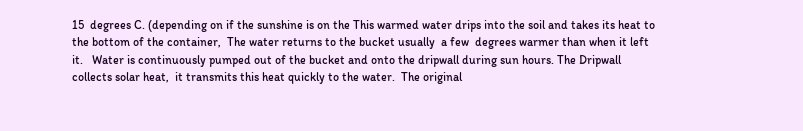15  degrees C. (depending on if the sunshine is on the This warmed water drips into the soil and takes its heat to the bottom of the container,  The water returns to the bucket usually  a few  degrees warmer than when it left it.   Water is continuously pumped out of the bucket and onto the dripwall during sun hours. The Dripwall collects solar heat,  it transmits this heat quickly to the water.  The original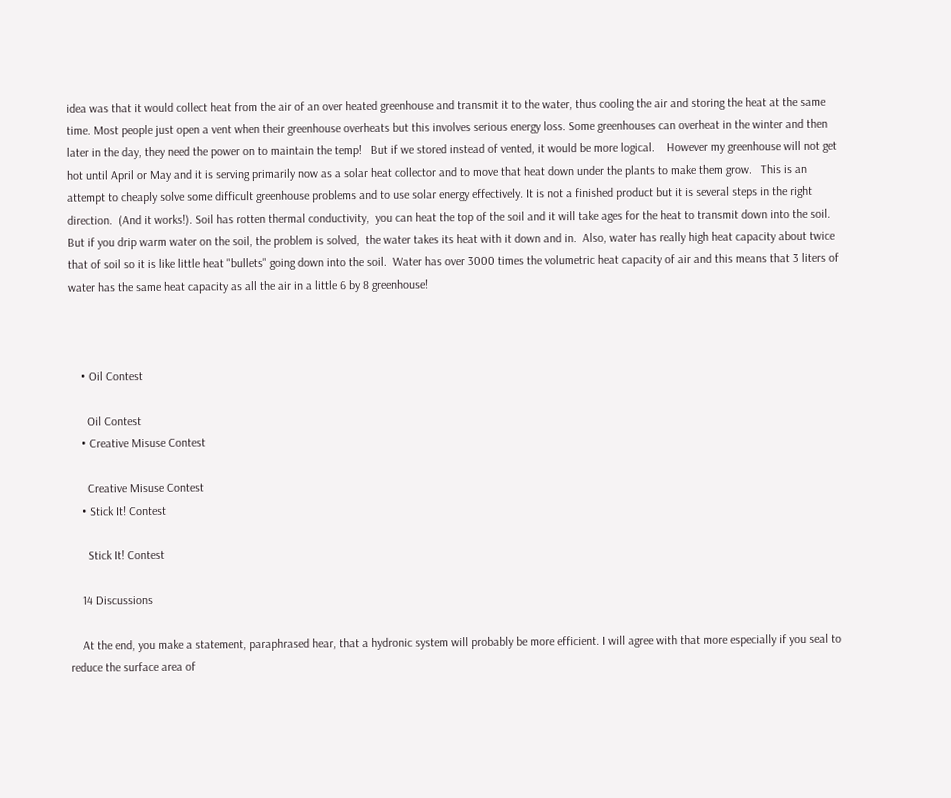idea was that it would collect heat from the air of an over heated greenhouse and transmit it to the water, thus cooling the air and storing the heat at the same time. Most people just open a vent when their greenhouse overheats but this involves serious energy loss. Some greenhouses can overheat in the winter and then later in the day, they need the power on to maintain the temp!   But if we stored instead of vented, it would be more logical.    However my greenhouse will not get hot until April or May and it is serving primarily now as a solar heat collector and to move that heat down under the plants to make them grow.   This is an attempt to cheaply solve some difficult greenhouse problems and to use solar energy effectively. It is not a finished product but it is several steps in the right direction.  (And it works!). Soil has rotten thermal conductivity,  you can heat the top of the soil and it will take ages for the heat to transmit down into the soil. But if you drip warm water on the soil, the problem is solved,  the water takes its heat with it down and in.  Also, water has really high heat capacity about twice that of soil so it is like little heat "bullets" going down into the soil.  Water has over 3000 times the volumetric heat capacity of air and this means that 3 liters of water has the same heat capacity as all the air in a little 6 by 8 greenhouse!



    • Oil Contest

      Oil Contest
    • Creative Misuse Contest

      Creative Misuse Contest
    • Stick It! Contest

      Stick It! Contest

    14 Discussions

    At the end, you make a statement, paraphrased hear, that a hydronic system will probably be more efficient. I will agree with that more especially if you seal to reduce the surface area of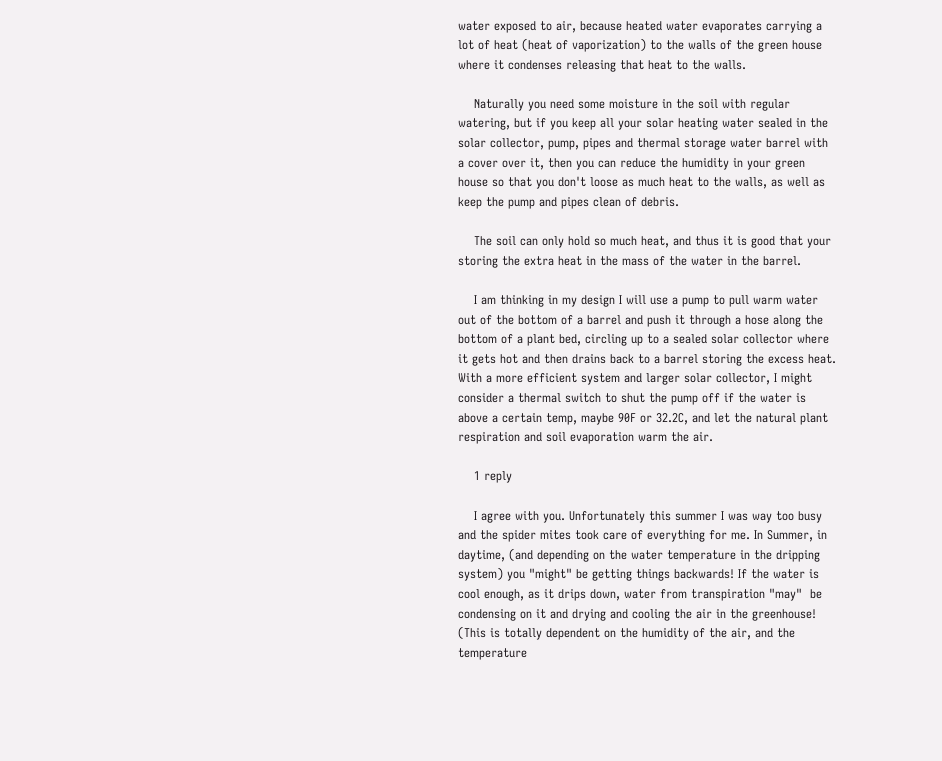water exposed to air, because heated water evaporates carrying a lot of heat (heat of vaporization) to the walls of the green house where it condenses releasing that heat to the walls.

    Naturally you need some moisture in the soil with regular watering, but if you keep all your solar heating water sealed in the solar collector, pump, pipes and thermal storage water barrel with a cover over it, then you can reduce the humidity in your green house so that you don't loose as much heat to the walls, as well as keep the pump and pipes clean of debris.

    The soil can only hold so much heat, and thus it is good that your storing the extra heat in the mass of the water in the barrel.

    I am thinking in my design I will use a pump to pull warm water out of the bottom of a barrel and push it through a hose along the bottom of a plant bed, circling up to a sealed solar collector where it gets hot and then drains back to a barrel storing the excess heat. With a more efficient system and larger solar collector, I might consider a thermal switch to shut the pump off if the water is above a certain temp, maybe 90F or 32.2C, and let the natural plant respiration and soil evaporation warm the air.

    1 reply

    I agree with you. Unfortunately this summer I was way too busy and the spider mites took care of everything for me. In Summer, in daytime, (and depending on the water temperature in the dripping system) you "might" be getting things backwards! If the water is cool enough, as it drips down, water from transpiration "may"  be condensing on it and drying and cooling the air in the greenhouse!  (This is totally dependent on the humidity of the air, and the temperature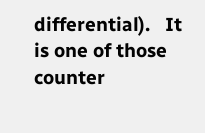differential).   It is one of those counter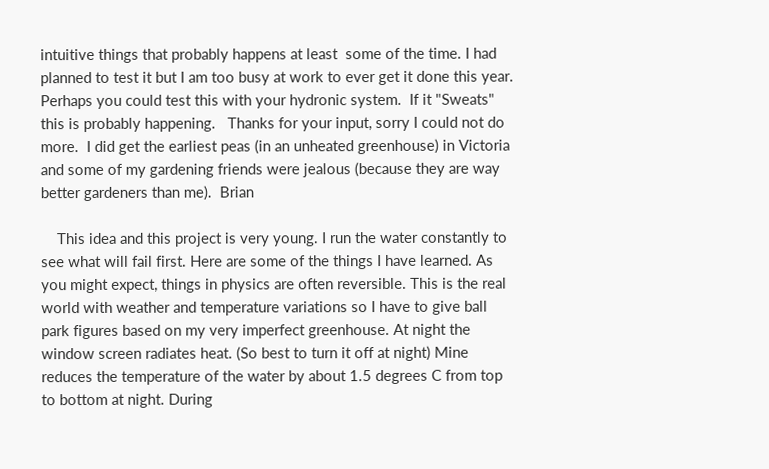intuitive things that probably happens at least  some of the time. I had planned to test it but I am too busy at work to ever get it done this year.   Perhaps you could test this with your hydronic system.  If it "Sweats"  this is probably happening.   Thanks for your input, sorry I could not do more.  I did get the earliest peas (in an unheated greenhouse) in Victoria and some of my gardening friends were jealous (because they are way better gardeners than me).  Brian

    This idea and this project is very young. I run the water constantly to see what will fail first. Here are some of the things I have learned. As you might expect, things in physics are often reversible. This is the real world with weather and temperature variations so I have to give ball park figures based on my very imperfect greenhouse. At night the window screen radiates heat. (So best to turn it off at night) Mine reduces the temperature of the water by about 1.5 degrees C from top to bottom at night. During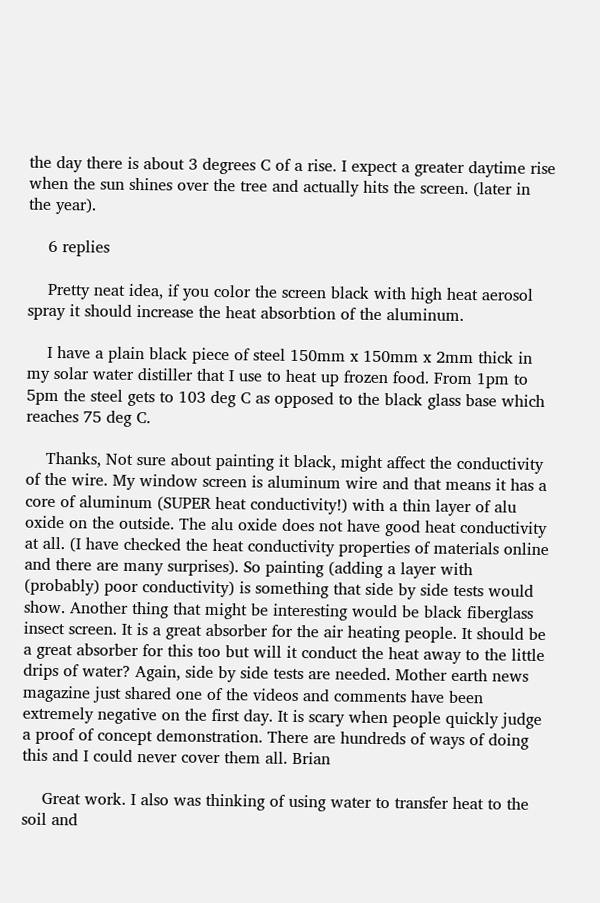the day there is about 3 degrees C of a rise. I expect a greater daytime rise when the sun shines over the tree and actually hits the screen. (later in the year).

    6 replies

    Pretty neat idea, if you color the screen black with high heat aerosol spray it should increase the heat absorbtion of the aluminum.

    I have a plain black piece of steel 150mm x 150mm x 2mm thick in my solar water distiller that I use to heat up frozen food. From 1pm to 5pm the steel gets to 103 deg C as opposed to the black glass base which reaches 75 deg C.

    Thanks, Not sure about painting it black, might affect the conductivity of the wire. My window screen is aluminum wire and that means it has a core of aluminum (SUPER heat conductivity!) with a thin layer of alu oxide on the outside. The alu oxide does not have good heat conductivity at all. (I have checked the heat conductivity properties of materials online and there are many surprises). So painting (adding a layer with (probably) poor conductivity) is something that side by side tests would show. Another thing that might be interesting would be black fiberglass insect screen. It is a great absorber for the air heating people. It should be a great absorber for this too but will it conduct the heat away to the little drips of water? Again, side by side tests are needed. Mother earth news magazine just shared one of the videos and comments have been extremely negative on the first day. It is scary when people quickly judge a proof of concept demonstration. There are hundreds of ways of doing this and I could never cover them all. Brian

    Great work. I also was thinking of using water to transfer heat to the soil and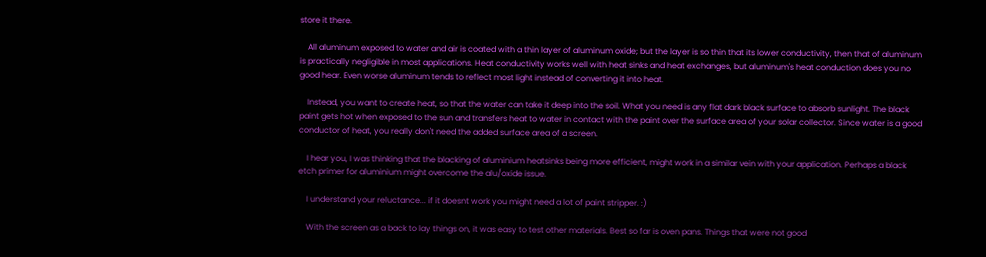store it there.

    All aluminum exposed to water and air is coated with a thin layer of aluminum oxide; but the layer is so thin that its lower conductivity, then that of aluminum is practically negligible in most applications. Heat conductivity works well with heat sinks and heat exchanges, but aluminum's heat conduction does you no good hear. Even worse aluminum tends to reflect most light instead of converting it into heat.

    Instead, you want to create heat, so that the water can take it deep into the soil. What you need is any flat dark black surface to absorb sunlight. The black paint gets hot when exposed to the sun and transfers heat to water in contact with the paint over the surface area of your solar collector. Since water is a good conductor of heat, you really don't need the added surface area of a screen.

    I hear you, I was thinking that the blacking of aluminium heatsinks being more efficient, might work in a similar vein with your application. Perhaps a black etch primer for aluminium might overcome the alu/oxide issue.

    I understand your reluctance... if it doesnt work you might need a lot of paint stripper. :)

    With the screen as a back to lay things on, it was easy to test other materials. Best so far is oven pans. Things that were not good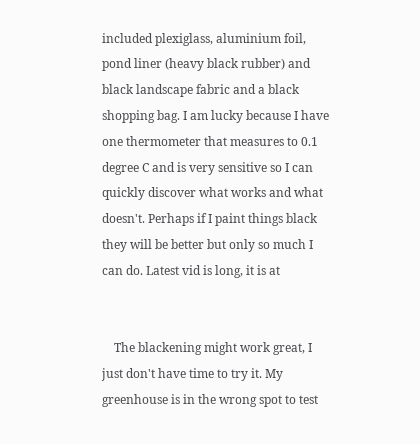included plexiglass, aluminium foil, pond liner (heavy black rubber) and black landscape fabric and a black shopping bag. I am lucky because I have one thermometer that measures to 0.1 degree C and is very sensitive so I can quickly discover what works and what doesn't. Perhaps if I paint things black they will be better but only so much I can do. Latest vid is long, it is at


    The blackening might work great, I just don't have time to try it. My greenhouse is in the wrong spot to test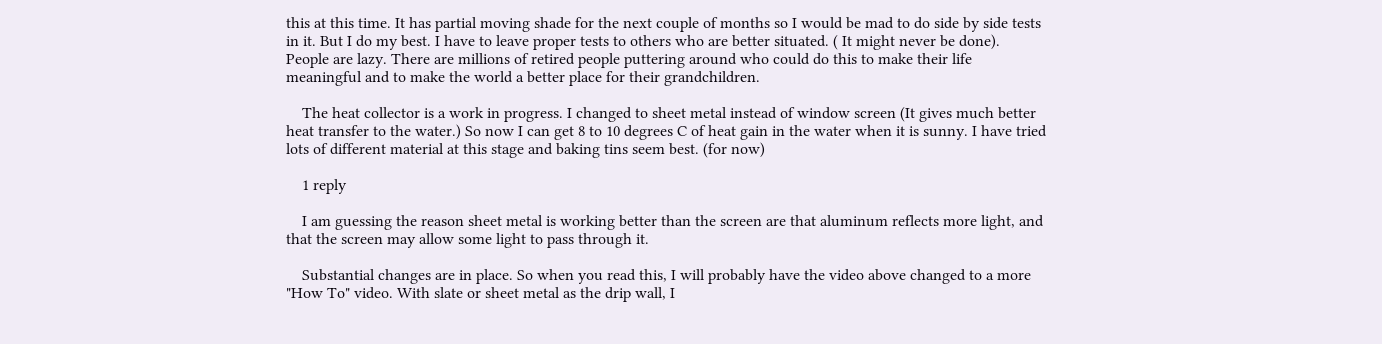this at this time. It has partial moving shade for the next couple of months so I would be mad to do side by side tests in it. But I do my best. I have to leave proper tests to others who are better situated. ( It might never be done). People are lazy. There are millions of retired people puttering around who could do this to make their life meaningful and to make the world a better place for their grandchildren.

    The heat collector is a work in progress. I changed to sheet metal instead of window screen (It gives much better heat transfer to the water.) So now I can get 8 to 10 degrees C of heat gain in the water when it is sunny. I have tried lots of different material at this stage and baking tins seem best. (for now)

    1 reply

    I am guessing the reason sheet metal is working better than the screen are that aluminum reflects more light, and that the screen may allow some light to pass through it.

    Substantial changes are in place. So when you read this, I will probably have the video above changed to a more "How To" video. With slate or sheet metal as the drip wall, I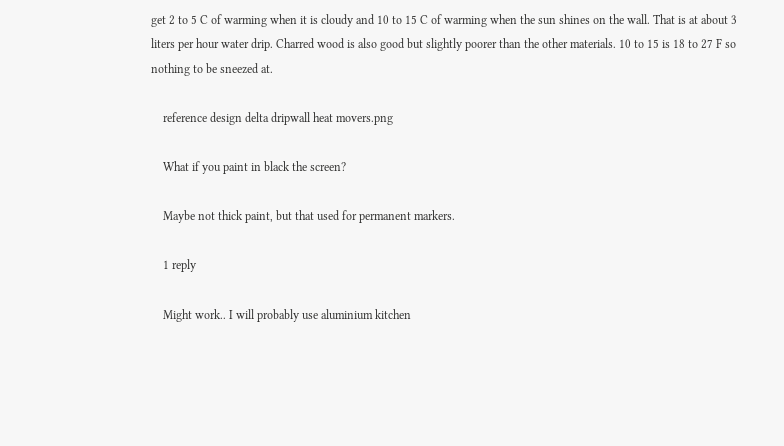get 2 to 5 C of warming when it is cloudy and 10 to 15 C of warming when the sun shines on the wall. That is at about 3 liters per hour water drip. Charred wood is also good but slightly poorer than the other materials. 10 to 15 is 18 to 27 F so nothing to be sneezed at.

    reference design delta dripwall heat movers.png

    What if you paint in black the screen?

    Maybe not thick paint, but that used for permanent markers.

    1 reply

    Might work.. I will probably use aluminium kitchen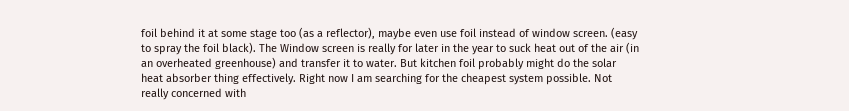foil behind it at some stage too (as a reflector), maybe even use foil instead of window screen. (easy to spray the foil black). The Window screen is really for later in the year to suck heat out of the air (in an overheated greenhouse) and transfer it to water. But kitchen foil probably might do the solar heat absorber thing effectively. Right now I am searching for the cheapest system possible. Not really concerned with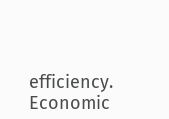efficiency. Economic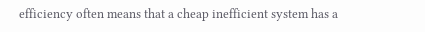efficiency often means that a cheap inefficient system has a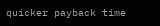quicker payback time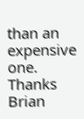than an expensive one. Thanks Brian